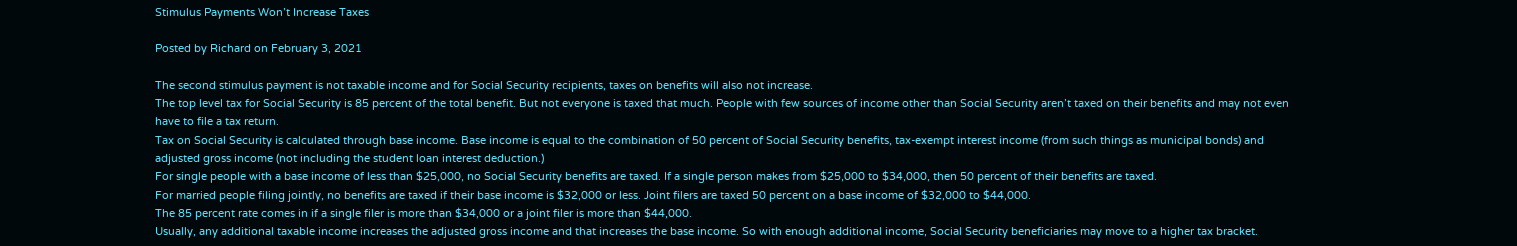Stimulus Payments Won’t Increase Taxes

Posted by Richard on February 3, 2021

The second stimulus payment is not taxable income and for Social Security recipients, taxes on benefits will also not increase.
The top level tax for Social Security is 85 percent of the total benefit. But not everyone is taxed that much. People with few sources of income other than Social Security aren’t taxed on their benefits and may not even have to file a tax return.
Tax on Social Security is calculated through base income. Base income is equal to the combination of 50 percent of Social Security benefits, tax-exempt interest income (from such things as municipal bonds) and adjusted gross income (not including the student loan interest deduction.)
For single people with a base income of less than $25,000, no Social Security benefits are taxed. If a single person makes from $25,000 to $34,000, then 50 percent of their benefits are taxed.
For married people filing jointly, no benefits are taxed if their base income is $32,000 or less. Joint filers are taxed 50 percent on a base income of $32,000 to $44,000.
The 85 percent rate comes in if a single filer is more than $34,000 or a joint filer is more than $44,000.
Usually, any additional taxable income increases the adjusted gross income and that increases the base income. So with enough additional income, Social Security beneficiaries may move to a higher tax bracket.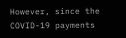However, since the COVID-19 payments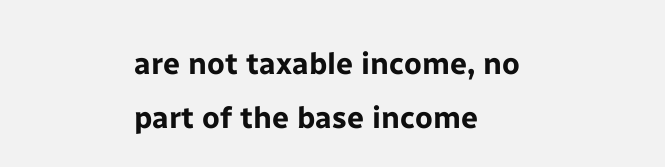are not taxable income, no part of the base income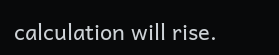calculation will rise.